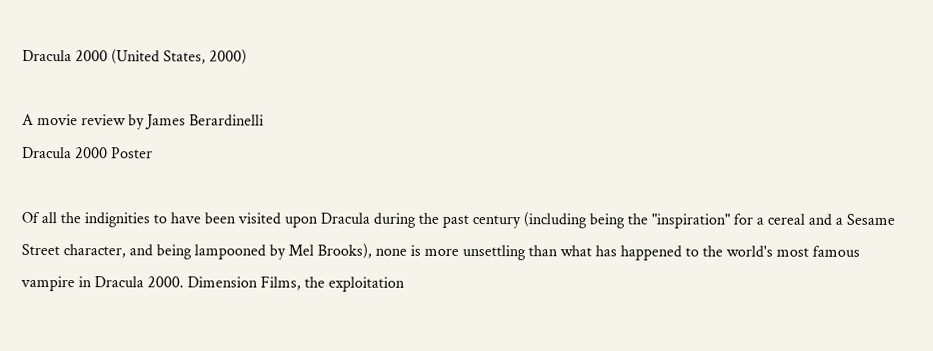Dracula 2000 (United States, 2000)

A movie review by James Berardinelli
Dracula 2000 Poster

Of all the indignities to have been visited upon Dracula during the past century (including being the "inspiration" for a cereal and a Sesame Street character, and being lampooned by Mel Brooks), none is more unsettling than what has happened to the world's most famous vampire in Dracula 2000. Dimension Films, the exploitation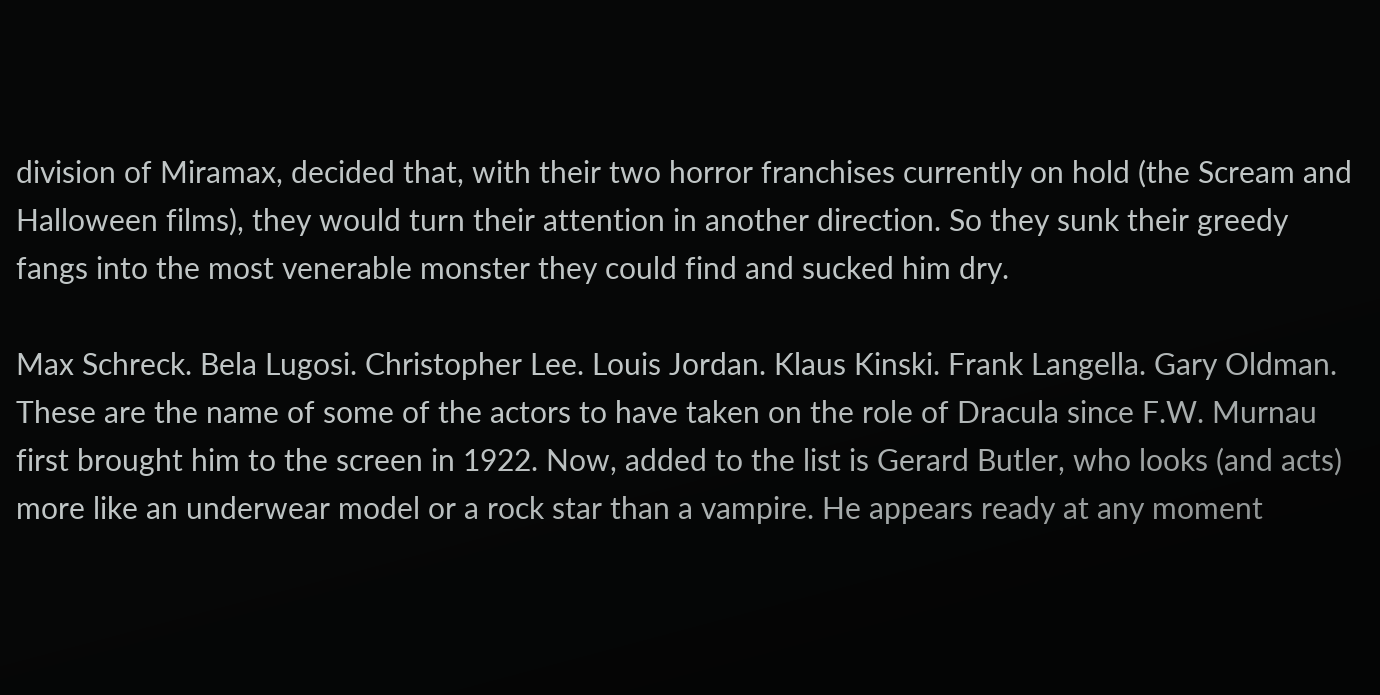division of Miramax, decided that, with their two horror franchises currently on hold (the Scream and Halloween films), they would turn their attention in another direction. So they sunk their greedy fangs into the most venerable monster they could find and sucked him dry.

Max Schreck. Bela Lugosi. Christopher Lee. Louis Jordan. Klaus Kinski. Frank Langella. Gary Oldman. These are the name of some of the actors to have taken on the role of Dracula since F.W. Murnau first brought him to the screen in 1922. Now, added to the list is Gerard Butler, who looks (and acts) more like an underwear model or a rock star than a vampire. He appears ready at any moment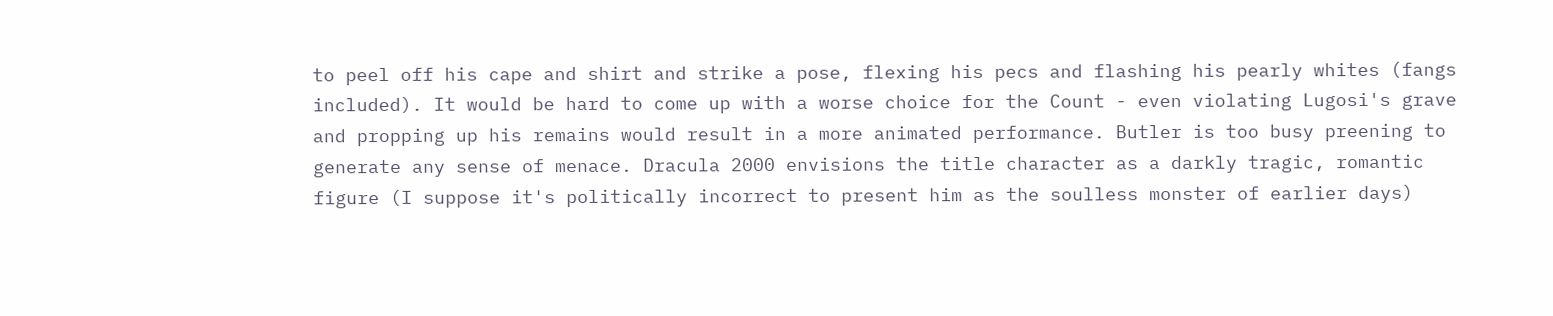to peel off his cape and shirt and strike a pose, flexing his pecs and flashing his pearly whites (fangs included). It would be hard to come up with a worse choice for the Count - even violating Lugosi's grave and propping up his remains would result in a more animated performance. Butler is too busy preening to generate any sense of menace. Dracula 2000 envisions the title character as a darkly tragic, romantic figure (I suppose it's politically incorrect to present him as the soulless monster of earlier days)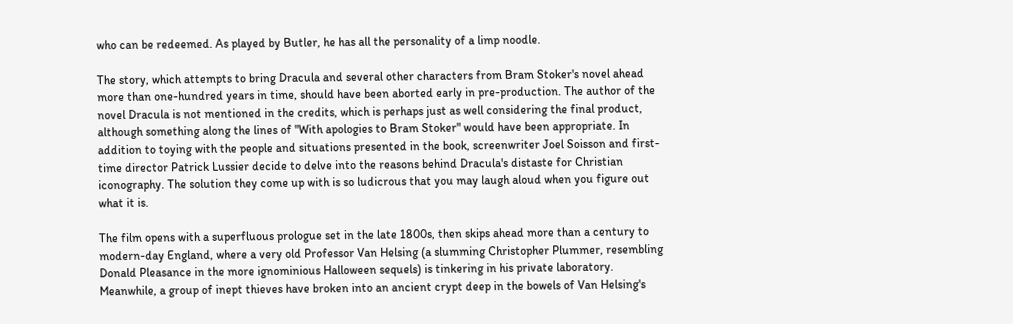who can be redeemed. As played by Butler, he has all the personality of a limp noodle.

The story, which attempts to bring Dracula and several other characters from Bram Stoker's novel ahead more than one-hundred years in time, should have been aborted early in pre-production. The author of the novel Dracula is not mentioned in the credits, which is perhaps just as well considering the final product, although something along the lines of "With apologies to Bram Stoker" would have been appropriate. In addition to toying with the people and situations presented in the book, screenwriter Joel Soisson and first-time director Patrick Lussier decide to delve into the reasons behind Dracula's distaste for Christian iconography. The solution they come up with is so ludicrous that you may laugh aloud when you figure out what it is.

The film opens with a superfluous prologue set in the late 1800s, then skips ahead more than a century to modern-day England, where a very old Professor Van Helsing (a slumming Christopher Plummer, resembling Donald Pleasance in the more ignominious Halloween sequels) is tinkering in his private laboratory. Meanwhile, a group of inept thieves have broken into an ancient crypt deep in the bowels of Van Helsing's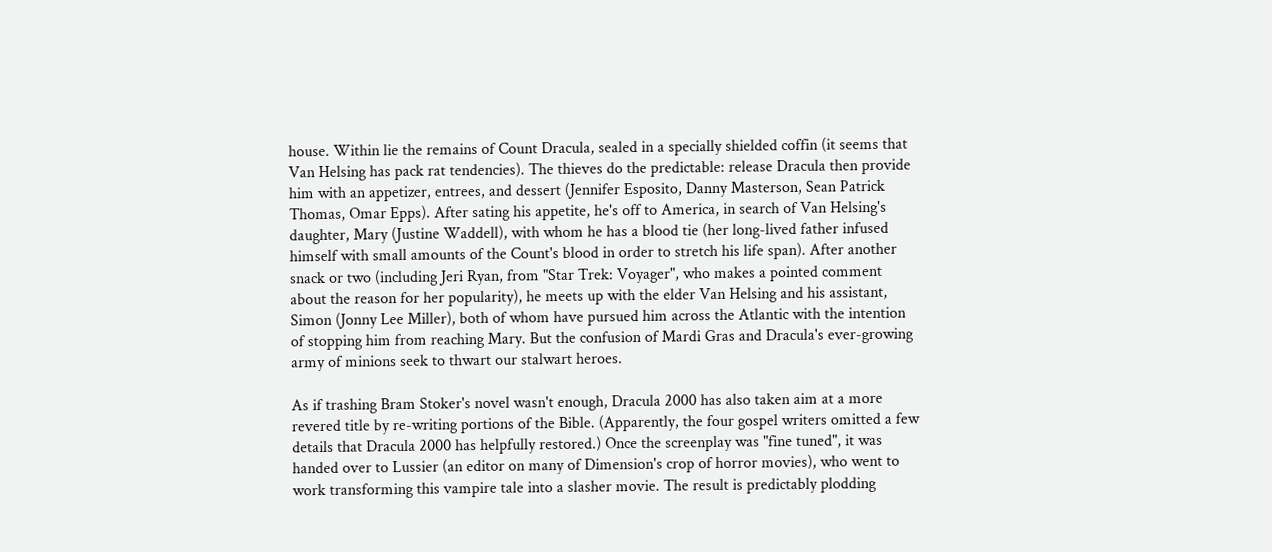house. Within lie the remains of Count Dracula, sealed in a specially shielded coffin (it seems that Van Helsing has pack rat tendencies). The thieves do the predictable: release Dracula then provide him with an appetizer, entrees, and dessert (Jennifer Esposito, Danny Masterson, Sean Patrick Thomas, Omar Epps). After sating his appetite, he's off to America, in search of Van Helsing's daughter, Mary (Justine Waddell), with whom he has a blood tie (her long-lived father infused himself with small amounts of the Count's blood in order to stretch his life span). After another snack or two (including Jeri Ryan, from "Star Trek: Voyager", who makes a pointed comment about the reason for her popularity), he meets up with the elder Van Helsing and his assistant, Simon (Jonny Lee Miller), both of whom have pursued him across the Atlantic with the intention of stopping him from reaching Mary. But the confusion of Mardi Gras and Dracula's ever-growing army of minions seek to thwart our stalwart heroes.

As if trashing Bram Stoker's novel wasn't enough, Dracula 2000 has also taken aim at a more revered title by re-writing portions of the Bible. (Apparently, the four gospel writers omitted a few details that Dracula 2000 has helpfully restored.) Once the screenplay was "fine tuned", it was handed over to Lussier (an editor on many of Dimension's crop of horror movies), who went to work transforming this vampire tale into a slasher movie. The result is predictably plodding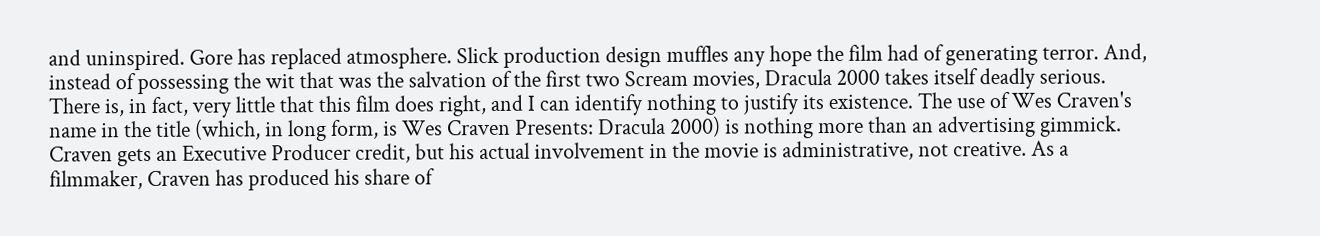and uninspired. Gore has replaced atmosphere. Slick production design muffles any hope the film had of generating terror. And, instead of possessing the wit that was the salvation of the first two Scream movies, Dracula 2000 takes itself deadly serious. There is, in fact, very little that this film does right, and I can identify nothing to justify its existence. The use of Wes Craven's name in the title (which, in long form, is Wes Craven Presents: Dracula 2000) is nothing more than an advertising gimmick. Craven gets an Executive Producer credit, but his actual involvement in the movie is administrative, not creative. As a filmmaker, Craven has produced his share of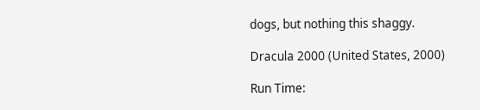dogs, but nothing this shaggy.

Dracula 2000 (United States, 2000)

Run Time: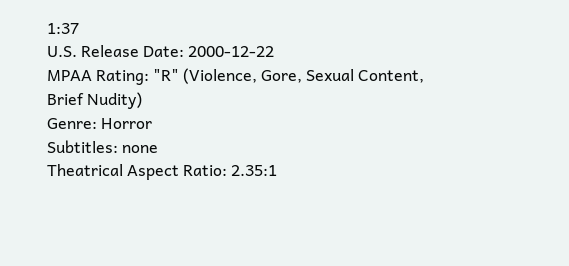1:37
U.S. Release Date: 2000-12-22
MPAA Rating: "R" (Violence, Gore, Sexual Content, Brief Nudity)
Genre: Horror
Subtitles: none
Theatrical Aspect Ratio: 2.35:1